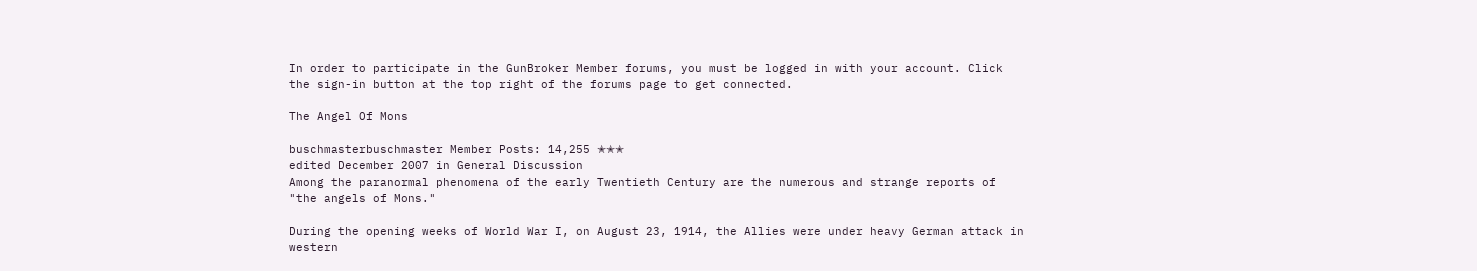In order to participate in the GunBroker Member forums, you must be logged in with your account. Click the sign-in button at the top right of the forums page to get connected.

The Angel Of Mons

buschmasterbuschmaster Member Posts: 14,255 ✭✭✭
edited December 2007 in General Discussion
Among the paranormal phenomena of the early Twentieth Century are the numerous and strange reports of "the angels of Mons."

During the opening weeks of World War I, on August 23, 1914, the Allies were under heavy German attack in western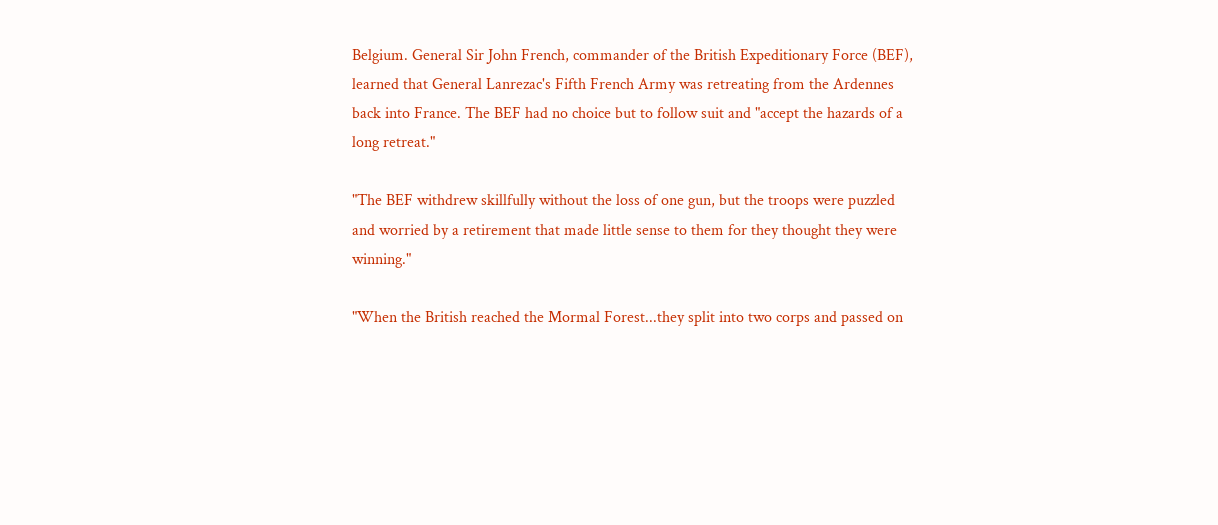Belgium. General Sir John French, commander of the British Expeditionary Force (BEF), learned that General Lanrezac's Fifth French Army was retreating from the Ardennes back into France. The BEF had no choice but to follow suit and "accept the hazards of a long retreat."

"The BEF withdrew skillfully without the loss of one gun, but the troops were puzzled and worried by a retirement that made little sense to them for they thought they were winning."

"When the British reached the Mormal Forest...they split into two corps and passed on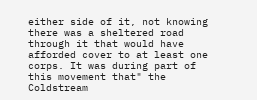either side of it, not knowing there was a sheltered road through it that would have afforded cover to at least one corps. It was during part of this movement that" the Coldstream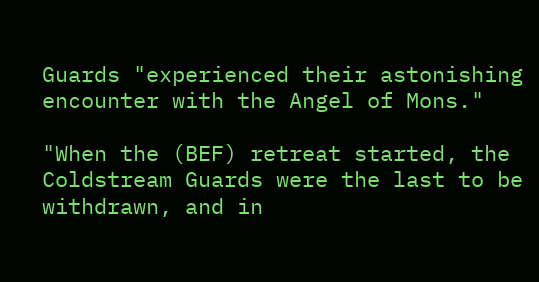Guards "experienced their astonishing encounter with the Angel of Mons."

"When the (BEF) retreat started, the Coldstream Guards were the last to be withdrawn, and in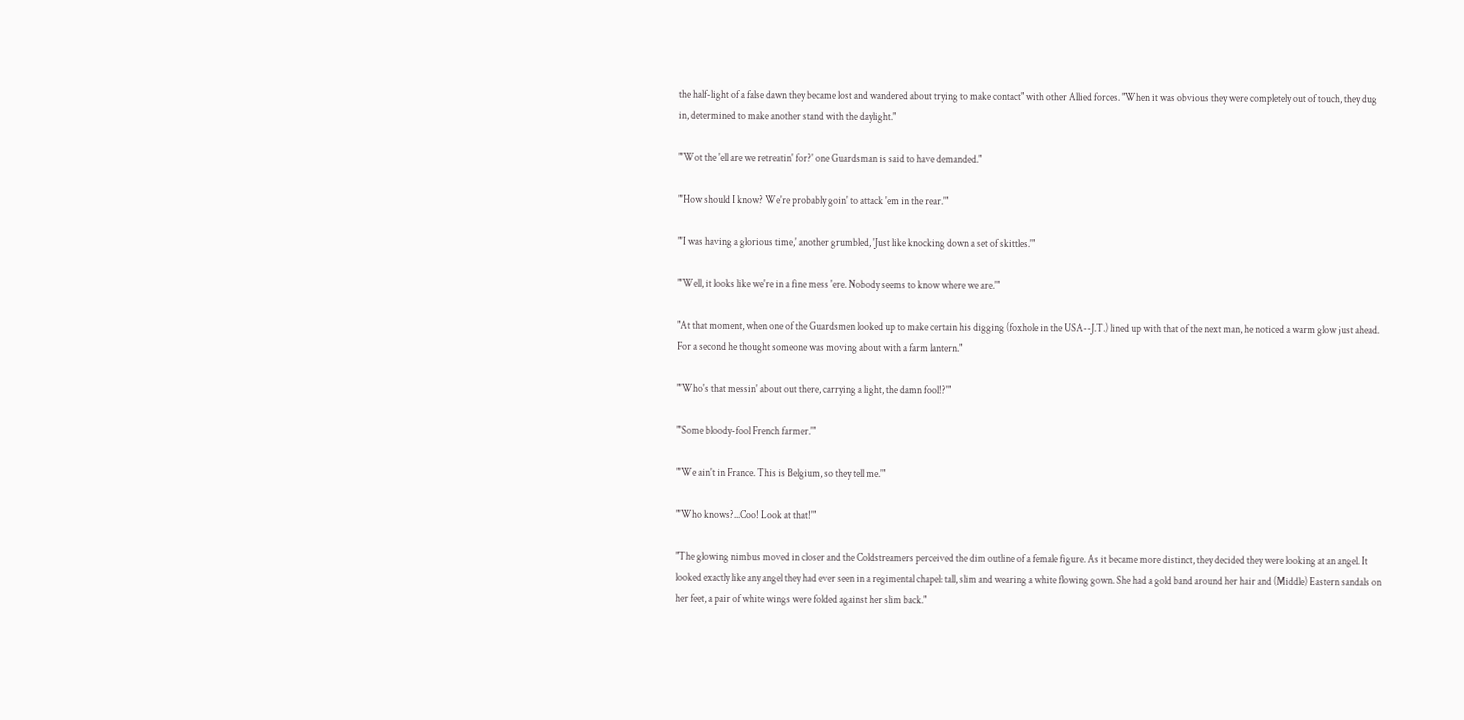the half-light of a false dawn they became lost and wandered about trying to make contact" with other Allied forces. "When it was obvious they were completely out of touch, they dug in, determined to make another stand with the daylight."

"'Wot the 'ell are we retreatin' for?' one Guardsman is said to have demanded."

"'How should I know? We're probably goin' to attack 'em in the rear.'"

"'I was having a glorious time,' another grumbled, 'Just like knocking down a set of skittles.'"

"'Well, it looks like we're in a fine mess 'ere. Nobody seems to know where we are.'"

"At that moment, when one of the Guardsmen looked up to make certain his digging (foxhole in the USA--J.T.) lined up with that of the next man, he noticed a warm glow just ahead. For a second he thought someone was moving about with a farm lantern."

"'Who's that messin' about out there, carrying a light, the damn fool!?'"

"'Some bloody-fool French farmer.'"

"'We ain't in France. This is Belgium, so they tell me.'"

"'Who knows?...Coo! Look at that!'"

"The glowing nimbus moved in closer and the Coldstreamers perceived the dim outline of a female figure. As it became more distinct, they decided they were looking at an angel. It looked exactly like any angel they had ever seen in a regimental chapel: tall, slim and wearing a white flowing gown. She had a gold band around her hair and (Middle) Eastern sandals on her feet, a pair of white wings were folded against her slim back."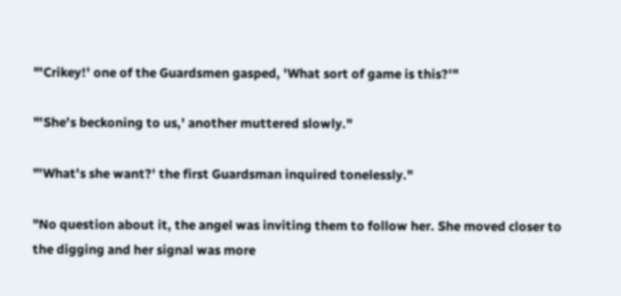"'Crikey!' one of the Guardsmen gasped, 'What sort of game is this?'"

"'She's beckoning to us,' another muttered slowly."

"'What's she want?' the first Guardsman inquired tonelessly."

"No question about it, the angel was inviting them to follow her. She moved closer to the digging and her signal was more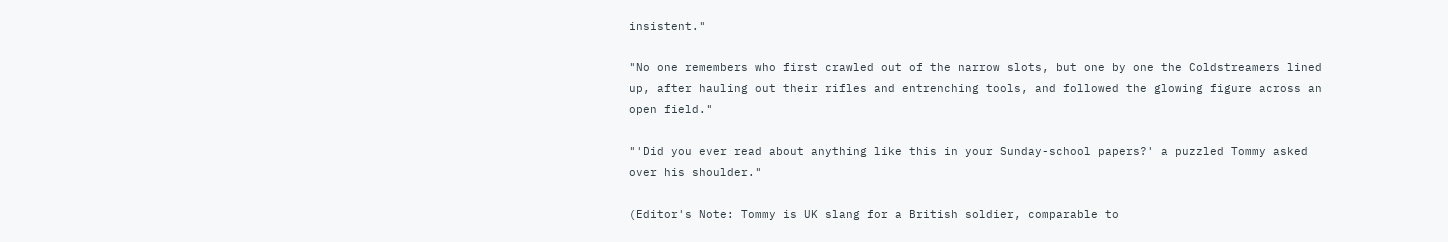insistent."

"No one remembers who first crawled out of the narrow slots, but one by one the Coldstreamers lined up, after hauling out their rifles and entrenching tools, and followed the glowing figure across an open field."

"'Did you ever read about anything like this in your Sunday-school papers?' a puzzled Tommy asked over his shoulder."

(Editor's Note: Tommy is UK slang for a British soldier, comparable to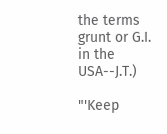the terms grunt or G.I. in the USA--J.T.)

"'Keep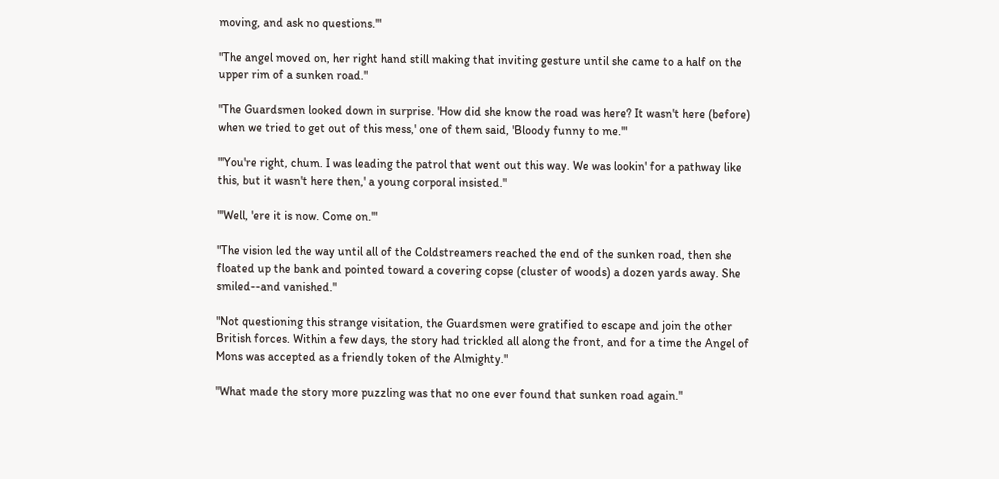moving, and ask no questions.'"

"The angel moved on, her right hand still making that inviting gesture until she came to a half on the upper rim of a sunken road."

"The Guardsmen looked down in surprise. 'How did she know the road was here? It wasn't here (before) when we tried to get out of this mess,' one of them said, 'Bloody funny to me.'"

"'You're right, chum. I was leading the patrol that went out this way. We was lookin' for a pathway like this, but it wasn't here then,' a young corporal insisted."

"'Well, 'ere it is now. Come on.'"

"The vision led the way until all of the Coldstreamers reached the end of the sunken road, then she floated up the bank and pointed toward a covering copse (cluster of woods) a dozen yards away. She smiled--and vanished."

"Not questioning this strange visitation, the Guardsmen were gratified to escape and join the other British forces. Within a few days, the story had trickled all along the front, and for a time the Angel of Mons was accepted as a friendly token of the Almighty."

"What made the story more puzzling was that no one ever found that sunken road again."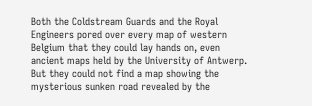Both the Coldstream Guards and the Royal Engineers pored over every map of western Belgium that they could lay hands on, even ancient maps held by the University of Antwerp. But they could not find a map showing the mysterious sunken road revealed by the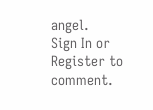angel.
Sign In or Register to comment.